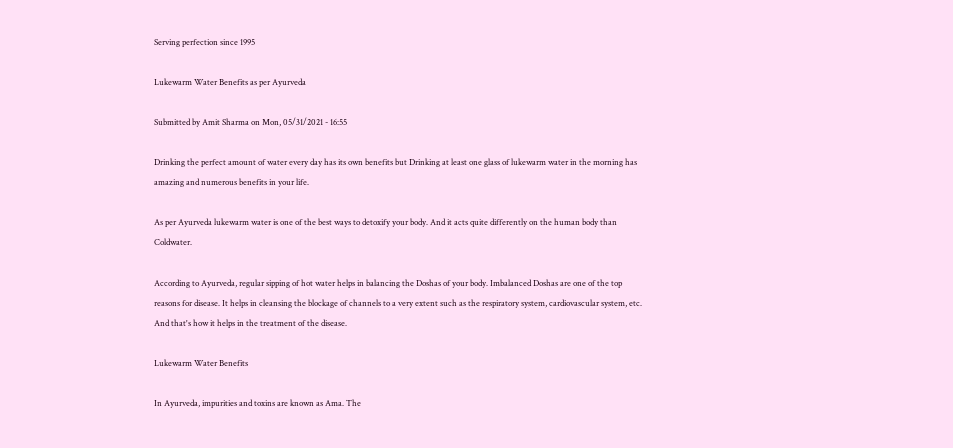Serving perfection since 1995

Lukewarm Water Benefits as per Ayurveda

Submitted by Amit Sharma on Mon, 05/31/2021 - 16:55

Drinking the perfect amount of water every day has its own benefits but Drinking at least one glass of lukewarm water in the morning has amazing and numerous benefits in your life.

As per Ayurveda lukewarm water is one of the best ways to detoxify your body. And it acts quite differently on the human body than Coldwater.

According to Ayurveda, regular sipping of hot water helps in balancing the Doshas of your body. Imbalanced Doshas are one of the top reasons for disease. It helps in cleansing the blockage of channels to a very extent such as the respiratory system, cardiovascular system, etc. And that's how it helps in the treatment of the disease.

Lukewarm Water Benefits

In Ayurveda, impurities and toxins are known as Ama. The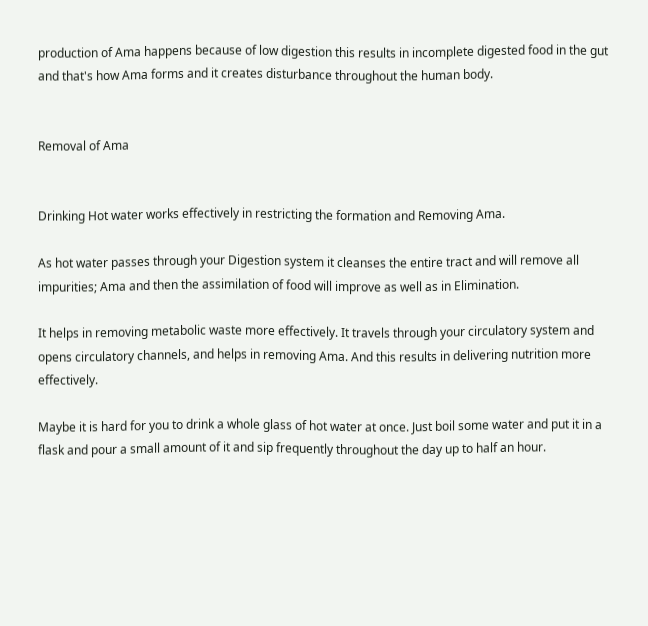production of Ama happens because of low digestion this results in incomplete digested food in the gut and that's how Ama forms and it creates disturbance throughout the human body.


Removal of Ama


Drinking Hot water works effectively in restricting the formation and Removing Ama.

As hot water passes through your Digestion system it cleanses the entire tract and will remove all impurities; Ama and then the assimilation of food will improve as well as in Elimination.

It helps in removing metabolic waste more effectively. It travels through your circulatory system and opens circulatory channels, and helps in removing Ama. And this results in delivering nutrition more effectively.

Maybe it is hard for you to drink a whole glass of hot water at once. Just boil some water and put it in a flask and pour a small amount of it and sip frequently throughout the day up to half an hour.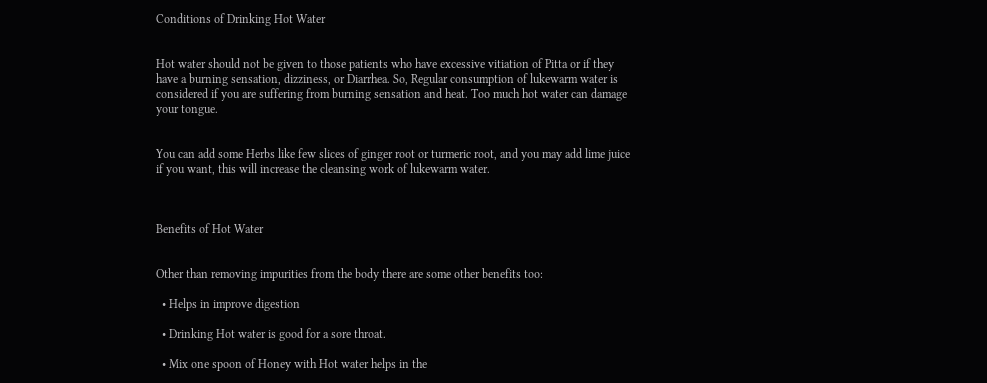Conditions of Drinking Hot Water


Hot water should not be given to those patients who have excessive vitiation of Pitta or if they have a burning sensation, dizziness, or Diarrhea. So, Regular consumption of lukewarm water is considered if you are suffering from burning sensation and heat. Too much hot water can damage your tongue.


You can add some Herbs like few slices of ginger root or turmeric root, and you may add lime juice if you want, this will increase the cleansing work of lukewarm water.



Benefits of Hot Water


Other than removing impurities from the body there are some other benefits too:

  • Helps in improve digestion

  • Drinking Hot water is good for a sore throat.

  • Mix one spoon of Honey with Hot water helps in the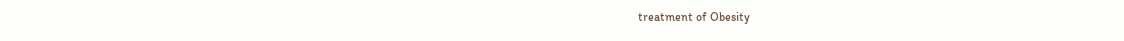treatment of Obesity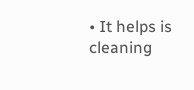• It helps is cleaning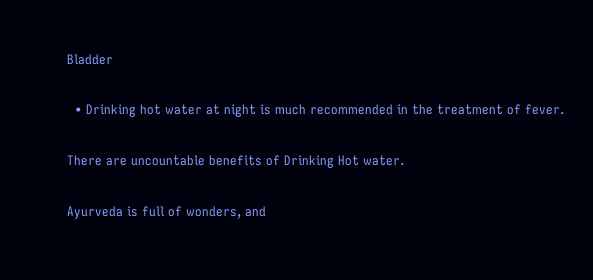Bladder

  • Drinking hot water at night is much recommended in the treatment of fever.

There are uncountable benefits of Drinking Hot water.

Ayurveda is full of wonders, and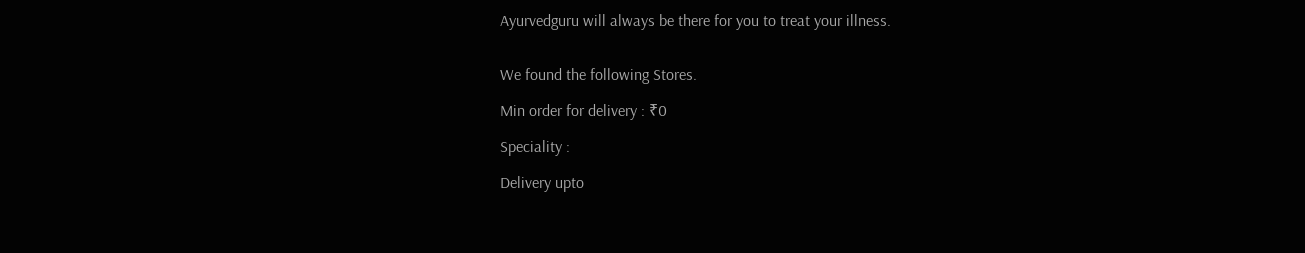Ayurvedguru will always be there for you to treat your illness.


We found the following Stores.

Min order for delivery : ₹0

Speciality :

Delivery upto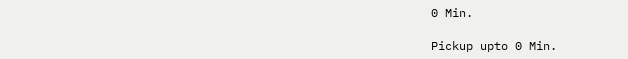0 Min.

Pickup upto 0 Min.